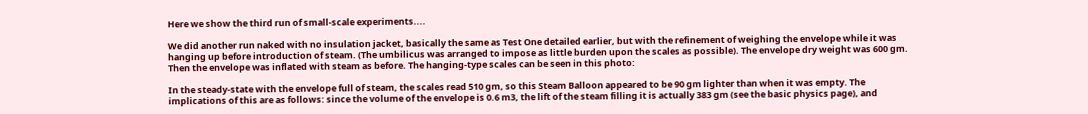Here we show the third run of small-scale experiments....

We did another run naked with no insulation jacket, basically the same as Test One detailed earlier, but with the refinement of weighing the envelope while it was hanging up before introduction of steam. (The umbilicus was arranged to impose as little burden upon the scales as possible). The envelope dry weight was 600 gm. Then the envelope was inflated with steam as before. The hanging-type scales can be seen in this photo:

In the steady-state with the envelope full of steam, the scales read 510 gm, so this Steam Balloon appeared to be 90 gm lighter than when it was empty. The implications of this are as follows: since the volume of the envelope is 0.6 m3, the lift of the steam filling it is actually 383 gm (see the basic physics page), and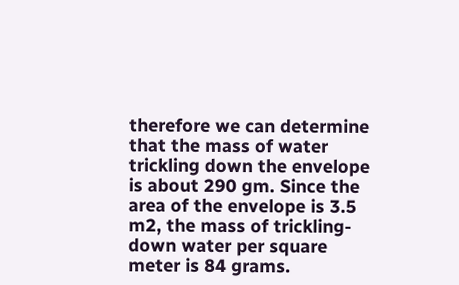therefore we can determine that the mass of water trickling down the envelope is about 290 gm. Since the area of the envelope is 3.5 m2, the mass of trickling-down water per square meter is 84 grams.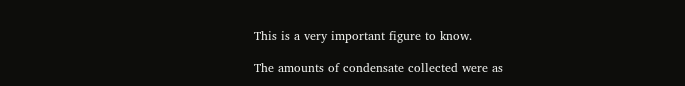This is a very important figure to know.

The amounts of condensate collected were as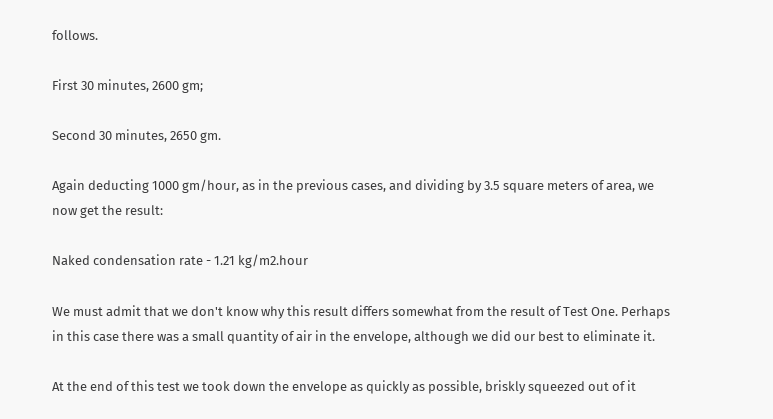follows.

First 30 minutes, 2600 gm;

Second 30 minutes, 2650 gm.

Again deducting 1000 gm/hour, as in the previous cases, and dividing by 3.5 square meters of area, we now get the result:

Naked condensation rate - 1.21 kg/m2.hour

We must admit that we don't know why this result differs somewhat from the result of Test One. Perhaps in this case there was a small quantity of air in the envelope, although we did our best to eliminate it.

At the end of this test we took down the envelope as quickly as possible, briskly squeezed out of it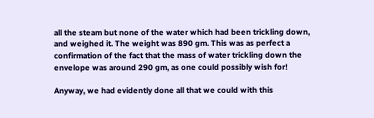all the steam but none of the water which had been trickling down, and weighed it. The weight was 890 gm. This was as perfect a confirmation of the fact that the mass of water trickling down the envelope was around 290 gm, as one could possibly wish for!

Anyway, we had evidently done all that we could with this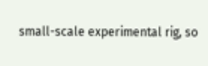small-scale experimental rig, so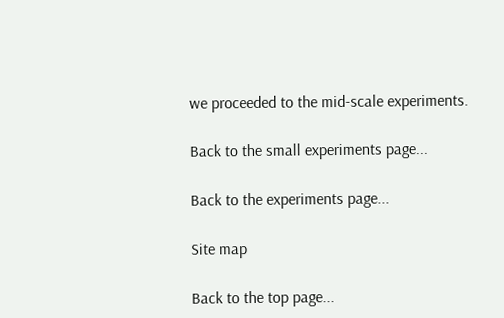we proceeded to the mid-scale experiments.

Back to the small experiments page...

Back to the experiments page...

Site map

Back to the top page...